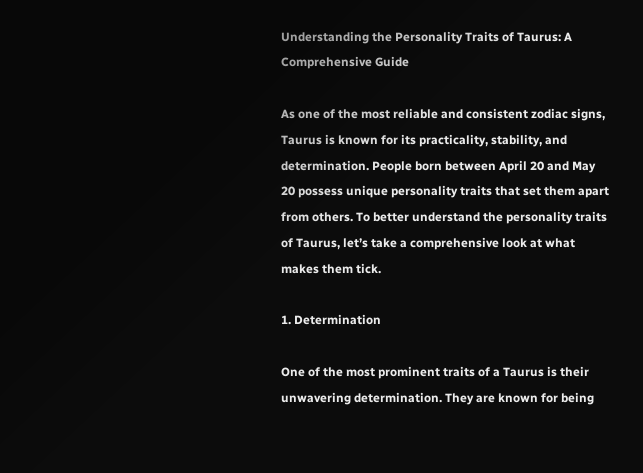Understanding the Personality Traits of Taurus: A Comprehensive Guide

As one of the most reliable and consistent zodiac signs, Taurus is known for its practicality, stability, and determination. People born between April 20 and May 20 possess unique personality traits that set them apart from others. To better understand the personality traits of Taurus, let’s take a comprehensive look at what makes them tick.

1. Determination

One of the most prominent traits of a Taurus is their unwavering determination. They are known for being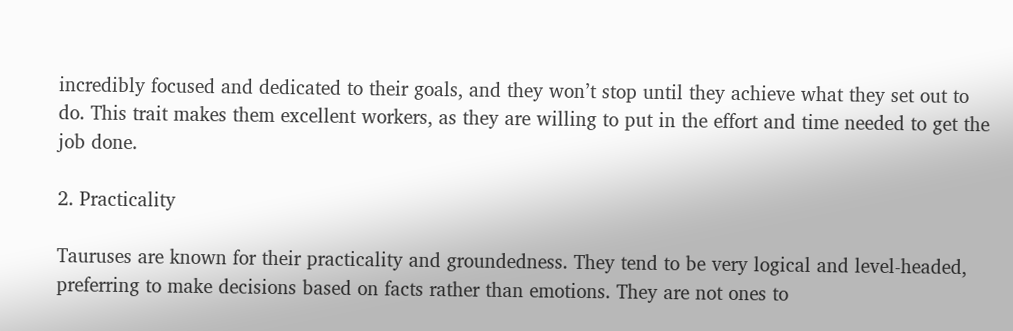incredibly focused and dedicated to their goals, and they won’t stop until they achieve what they set out to do. This trait makes them excellent workers, as they are willing to put in the effort and time needed to get the job done.

2. Practicality

Tauruses are known for their practicality and groundedness. They tend to be very logical and level-headed, preferring to make decisions based on facts rather than emotions. They are not ones to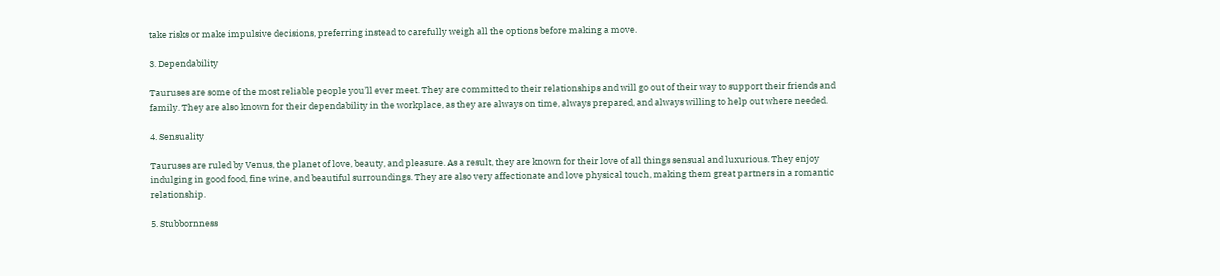take risks or make impulsive decisions, preferring instead to carefully weigh all the options before making a move.

3. Dependability

Tauruses are some of the most reliable people you’ll ever meet. They are committed to their relationships and will go out of their way to support their friends and family. They are also known for their dependability in the workplace, as they are always on time, always prepared, and always willing to help out where needed.

4. Sensuality

Tauruses are ruled by Venus, the planet of love, beauty, and pleasure. As a result, they are known for their love of all things sensual and luxurious. They enjoy indulging in good food, fine wine, and beautiful surroundings. They are also very affectionate and love physical touch, making them great partners in a romantic relationship.

5. Stubbornness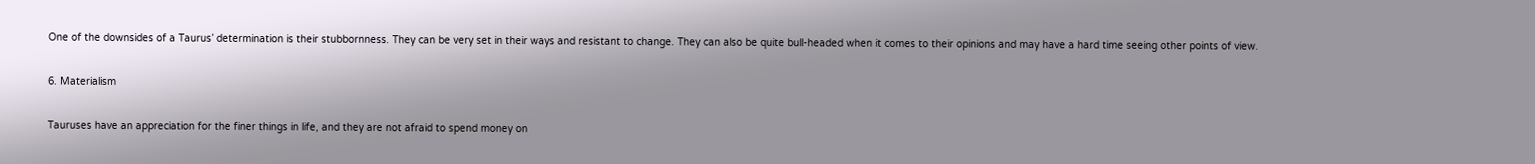One of the downsides of a Taurus’ determination is their stubbornness. They can be very set in their ways and resistant to change. They can also be quite bull-headed when it comes to their opinions and may have a hard time seeing other points of view.

6. Materialism

Tauruses have an appreciation for the finer things in life, and they are not afraid to spend money on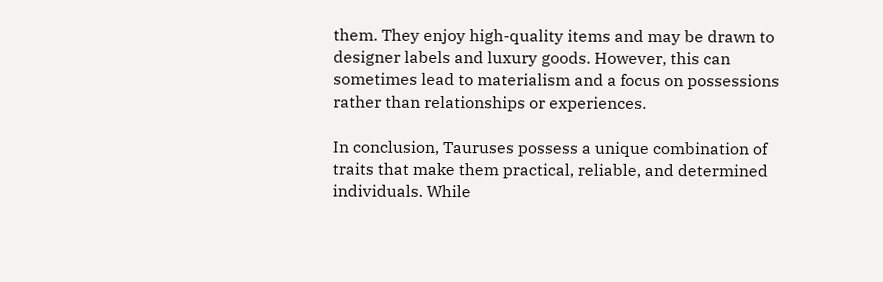them. They enjoy high-quality items and may be drawn to designer labels and luxury goods. However, this can sometimes lead to materialism and a focus on possessions rather than relationships or experiences.

In conclusion, Tauruses possess a unique combination of traits that make them practical, reliable, and determined individuals. While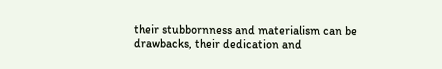their stubbornness and materialism can be drawbacks, their dedication and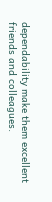dependability make them excellent friends and colleagues.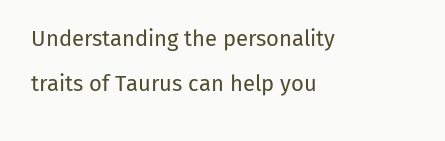Understanding the personality traits of Taurus can help you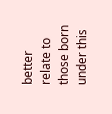better relate to those born under this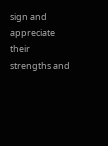sign and appreciate their strengths and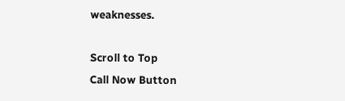weaknesses.

Scroll to Top
Call Now Button